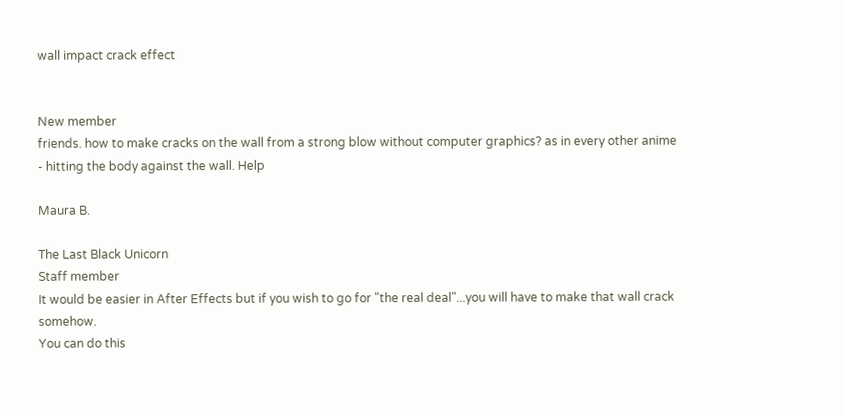wall impact crack effect


New member
friends. how to make cracks on the wall from a strong blow without computer graphics? as in every other anime - hitting the body against the wall. Help

Maura B.

The Last Black Unicorn
Staff member
It would be easier in After Effects but if you wish to go for "the real deal"...you will have to make that wall crack somehow.
You can do this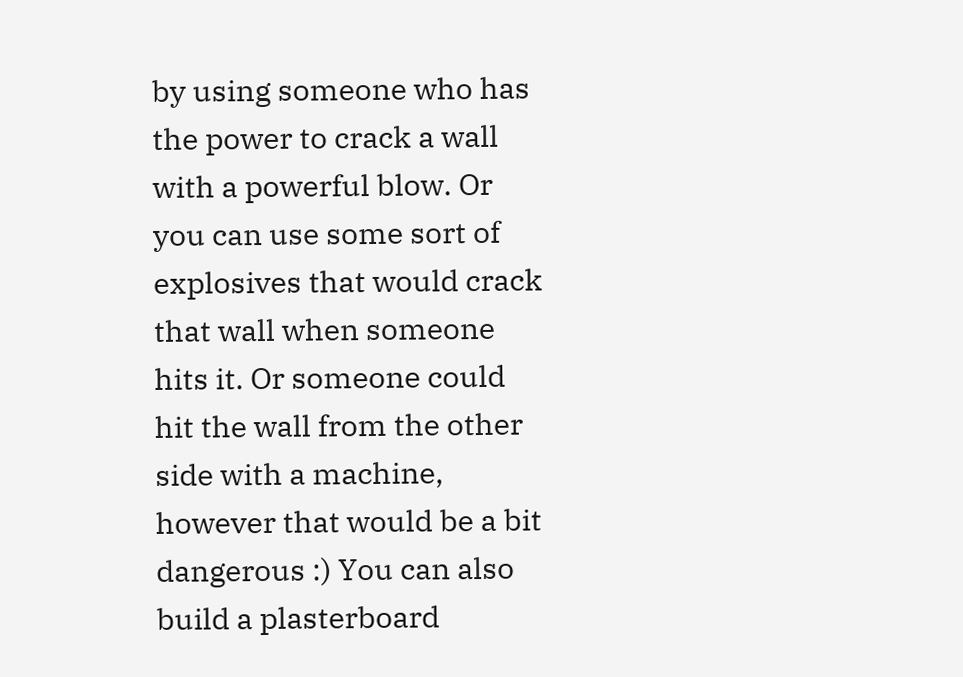by using someone who has the power to crack a wall with a powerful blow. Or you can use some sort of explosives that would crack that wall when someone hits it. Or someone could hit the wall from the other side with a machine, however that would be a bit dangerous :) You can also build a plasterboard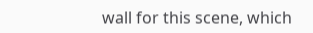wall for this scene, which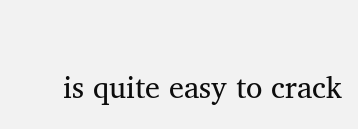is quite easy to crack